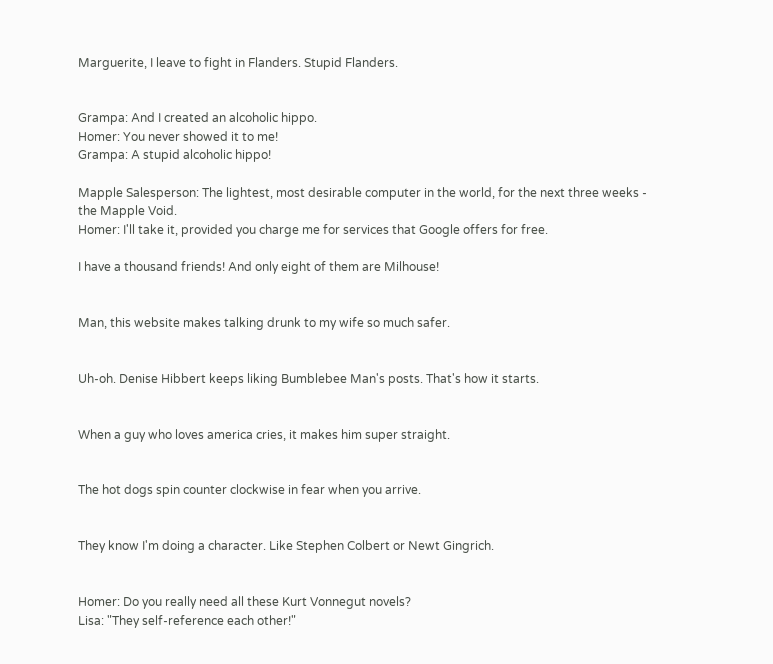Marguerite, I leave to fight in Flanders. Stupid Flanders.


Grampa: And I created an alcoholic hippo.
Homer: You never showed it to me!
Grampa: A stupid alcoholic hippo!

Mapple Salesperson: The lightest, most desirable computer in the world, for the next three weeks - the Mapple Void.
Homer: I'll take it, provided you charge me for services that Google offers for free.

I have a thousand friends! And only eight of them are Milhouse!


Man, this website makes talking drunk to my wife so much safer.


Uh-oh. Denise Hibbert keeps liking Bumblebee Man's posts. That's how it starts.


When a guy who loves america cries, it makes him super straight.


The hot dogs spin counter clockwise in fear when you arrive.


They know I'm doing a character. Like Stephen Colbert or Newt Gingrich.


Homer: Do you really need all these Kurt Vonnegut novels?
Lisa: "They self-reference each other!"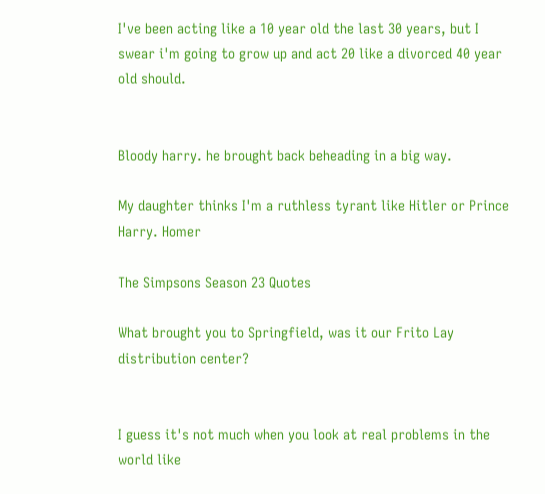I've been acting like a 10 year old the last 30 years, but I swear i'm going to grow up and act 20 like a divorced 40 year old should.


Bloody harry. he brought back beheading in a big way.

My daughter thinks I'm a ruthless tyrant like Hitler or Prince Harry. Homer

The Simpsons Season 23 Quotes

What brought you to Springfield, was it our Frito Lay distribution center?


I guess it's not much when you look at real problems in the world like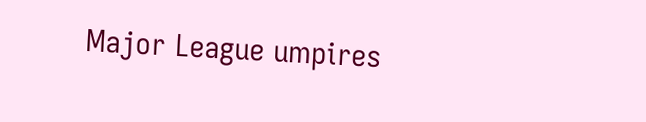Major League umpires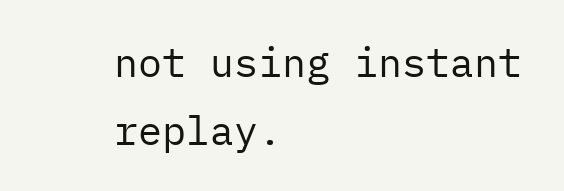not using instant replay.